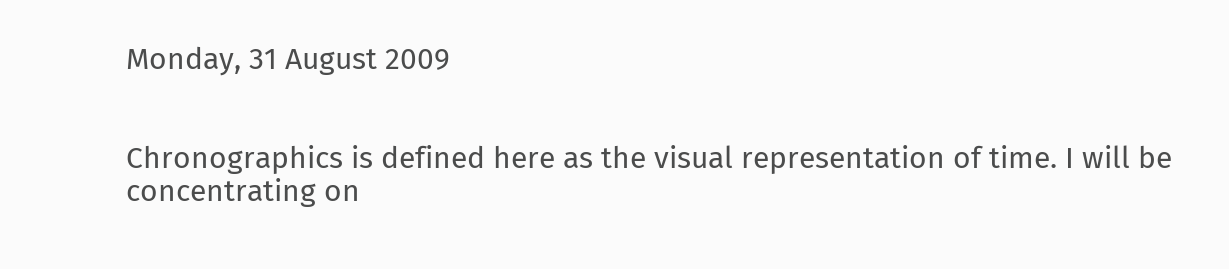Monday, 31 August 2009


Chronographics is defined here as the visual representation of time. I will be concentrating on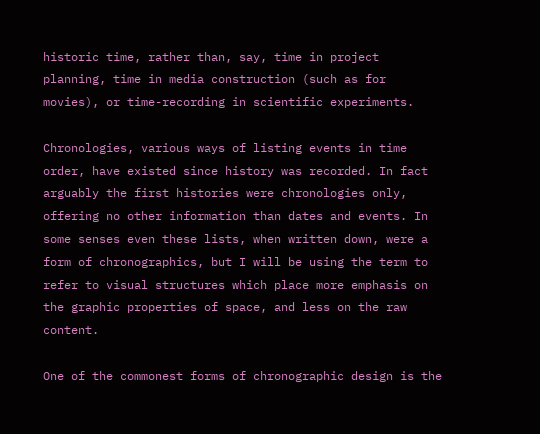historic time, rather than, say, time in project planning, time in media construction (such as for movies), or time-recording in scientific experiments.

Chronologies, various ways of listing events in time order, have existed since history was recorded. In fact arguably the first histories were chronologies only, offering no other information than dates and events. In some senses even these lists, when written down, were a form of chronographics, but I will be using the term to refer to visual structures which place more emphasis on the graphic properties of space, and less on the raw content.

One of the commonest forms of chronographic design is the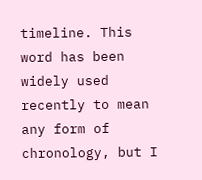timeline. This word has been widely used recently to mean any form of chronology, but I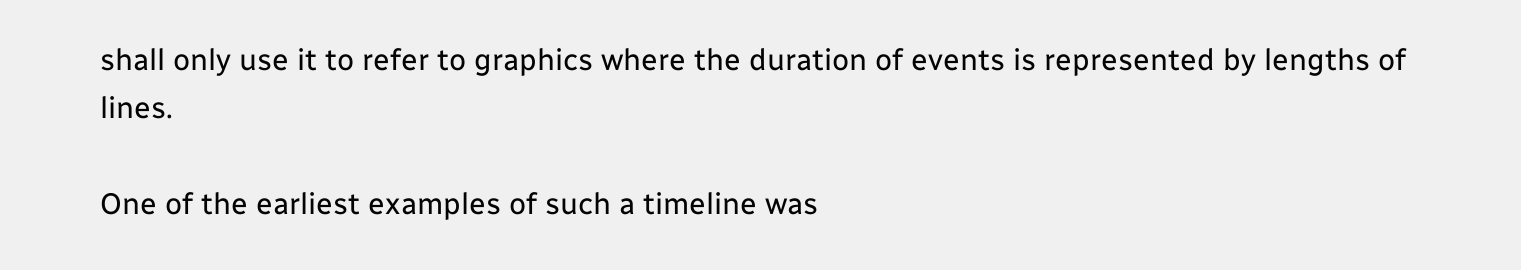shall only use it to refer to graphics where the duration of events is represented by lengths of lines.

One of the earliest examples of such a timeline was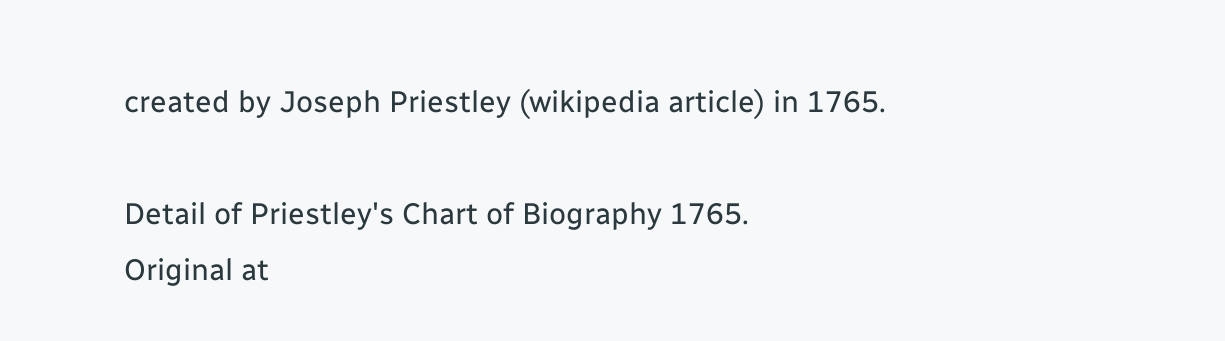created by Joseph Priestley (wikipedia article) in 1765.

Detail of Priestley's Chart of Biography 1765.
Original at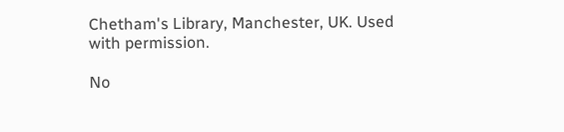Chetham's Library, Manchester, UK. Used with permission.

No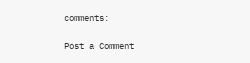comments:

Post a Comment